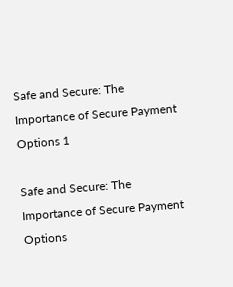Safe and Secure: The Importance of Secure Payment Options 1

Safe and Secure: The Importance of Secure Payment Options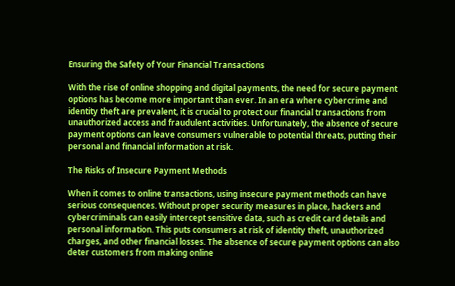Ensuring the Safety of Your Financial Transactions

With the rise of online shopping and digital payments, the need for secure payment options has become more important than ever. In an era where cybercrime and identity theft are prevalent, it is crucial to protect our financial transactions from unauthorized access and fraudulent activities. Unfortunately, the absence of secure payment options can leave consumers vulnerable to potential threats, putting their personal and financial information at risk.

The Risks of Insecure Payment Methods

When it comes to online transactions, using insecure payment methods can have serious consequences. Without proper security measures in place, hackers and cybercriminals can easily intercept sensitive data, such as credit card details and personal information. This puts consumers at risk of identity theft, unauthorized charges, and other financial losses. The absence of secure payment options can also deter customers from making online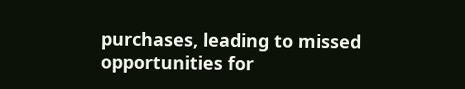purchases, leading to missed opportunities for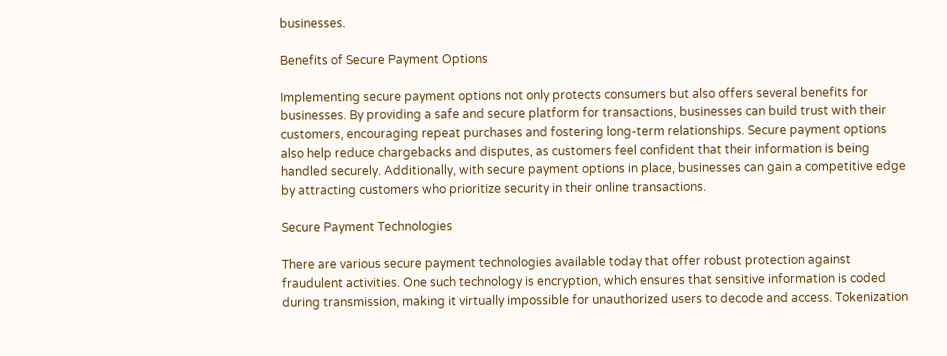businesses.

Benefits of Secure Payment Options

Implementing secure payment options not only protects consumers but also offers several benefits for businesses. By providing a safe and secure platform for transactions, businesses can build trust with their customers, encouraging repeat purchases and fostering long-term relationships. Secure payment options also help reduce chargebacks and disputes, as customers feel confident that their information is being handled securely. Additionally, with secure payment options in place, businesses can gain a competitive edge by attracting customers who prioritize security in their online transactions.

Secure Payment Technologies

There are various secure payment technologies available today that offer robust protection against fraudulent activities. One such technology is encryption, which ensures that sensitive information is coded during transmission, making it virtually impossible for unauthorized users to decode and access. Tokenization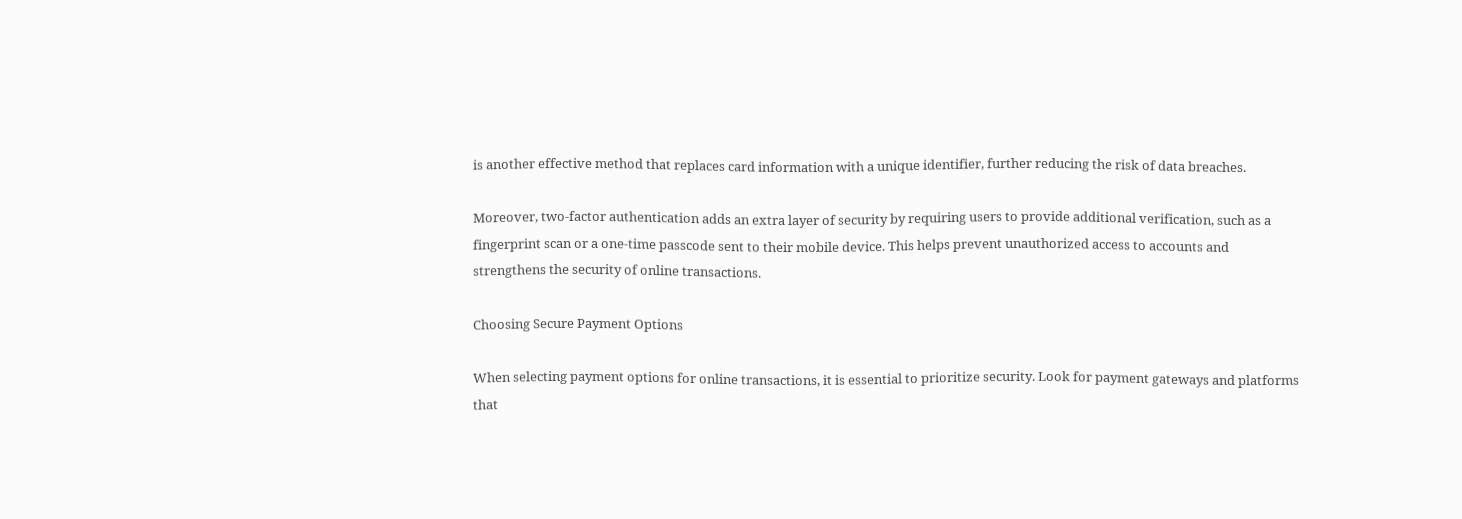is another effective method that replaces card information with a unique identifier, further reducing the risk of data breaches.

Moreover, two-factor authentication adds an extra layer of security by requiring users to provide additional verification, such as a fingerprint scan or a one-time passcode sent to their mobile device. This helps prevent unauthorized access to accounts and strengthens the security of online transactions.

Choosing Secure Payment Options

When selecting payment options for online transactions, it is essential to prioritize security. Look for payment gateways and platforms that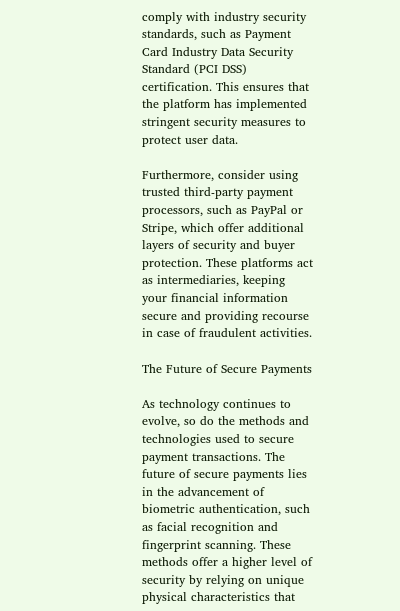comply with industry security standards, such as Payment Card Industry Data Security Standard (PCI DSS) certification. This ensures that the platform has implemented stringent security measures to protect user data.

Furthermore, consider using trusted third-party payment processors, such as PayPal or Stripe, which offer additional layers of security and buyer protection. These platforms act as intermediaries, keeping your financial information secure and providing recourse in case of fraudulent activities.

The Future of Secure Payments

As technology continues to evolve, so do the methods and technologies used to secure payment transactions. The future of secure payments lies in the advancement of biometric authentication, such as facial recognition and fingerprint scanning. These methods offer a higher level of security by relying on unique physical characteristics that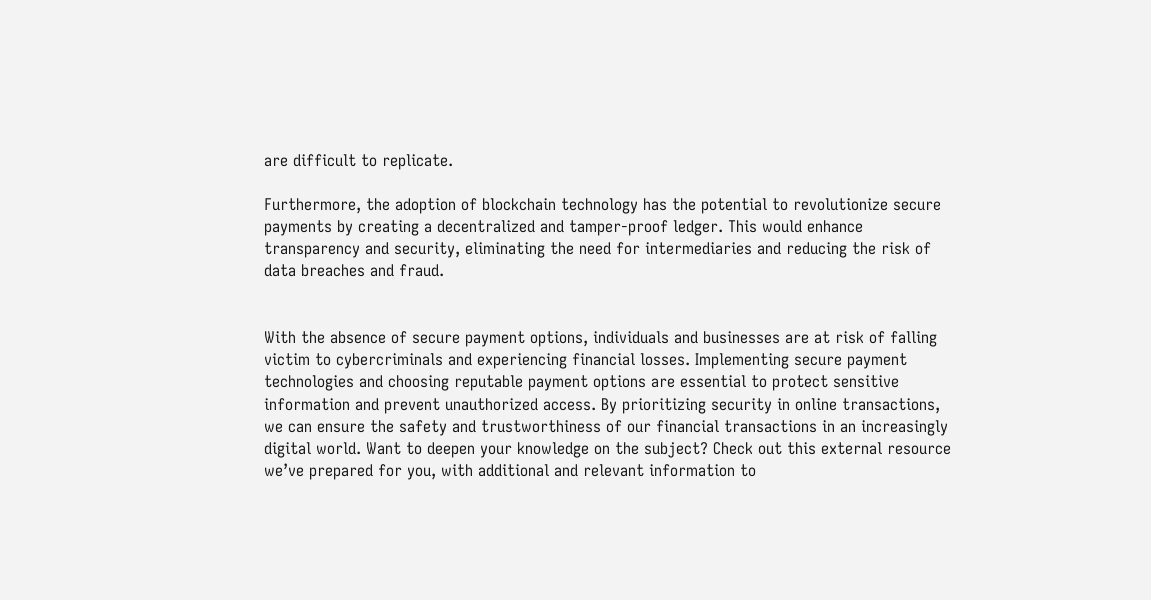are difficult to replicate.

Furthermore, the adoption of blockchain technology has the potential to revolutionize secure payments by creating a decentralized and tamper-proof ledger. This would enhance transparency and security, eliminating the need for intermediaries and reducing the risk of data breaches and fraud.


With the absence of secure payment options, individuals and businesses are at risk of falling victim to cybercriminals and experiencing financial losses. Implementing secure payment technologies and choosing reputable payment options are essential to protect sensitive information and prevent unauthorized access. By prioritizing security in online transactions, we can ensure the safety and trustworthiness of our financial transactions in an increasingly digital world. Want to deepen your knowledge on the subject? Check out this external resource we’ve prepared for you, with additional and relevant information to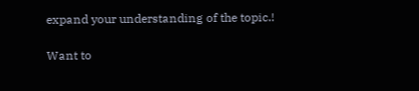expand your understanding of the topic.!

Want to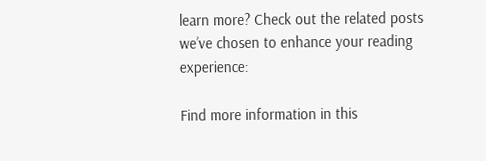learn more? Check out the related posts we’ve chosen to enhance your reading experience:

Find more information in this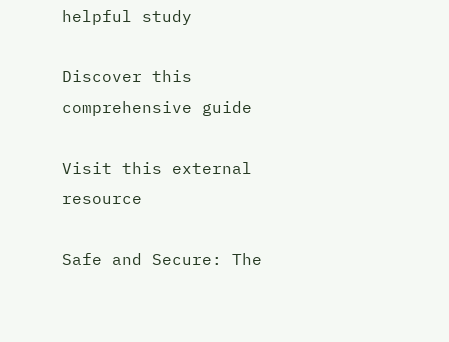helpful study

Discover this comprehensive guide

Visit this external resource

Safe and Secure: The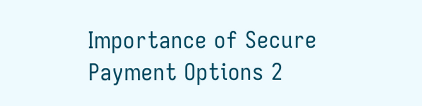Importance of Secure Payment Options 2